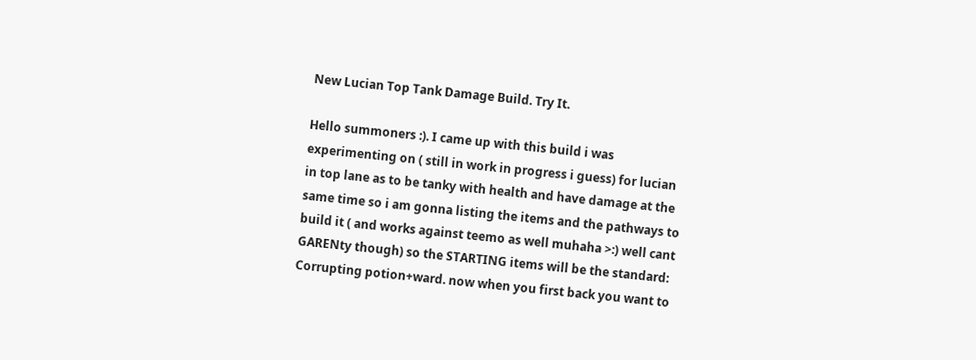New Lucian Top Tank Damage Build. Try It.

Hello summoners :). I came up with this build i was experimenting on ( still in work in progress i guess) for lucian in top lane as to be tanky with health and have damage at the same time so i am gonna listing the items and the pathways to build it ( and works against teemo as well muhaha >:) well cant GARENty though) so the STARTING items will be the standard: Corrupting potion+ward. now when you first back you want to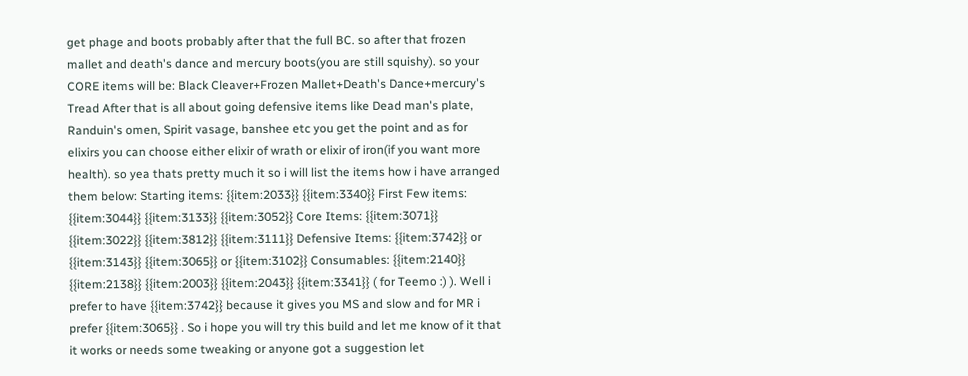get phage and boots probably after that the full BC. so after that frozen mallet and death's dance and mercury boots(you are still squishy). so your CORE items will be: Black Cleaver+Frozen Mallet+Death's Dance+mercury's Tread After that is all about going defensive items like Dead man's plate, Randuin's omen, Spirit vasage, banshee etc you get the point and as for elixirs you can choose either elixir of wrath or elixir of iron(if you want more health). so yea thats pretty much it so i will list the items how i have arranged them below: Starting items: {{item:2033}} {{item:3340}} First Few items: {{item:3044}} {{item:3133}} {{item:3052}} Core Items: {{item:3071}} {{item:3022}} {{item:3812}} {{item:3111}} Defensive Items: {{item:3742}} or {{item:3143}} {{item:3065}} or {{item:3102}} Consumables: {{item:2140}} {{item:2138}} {{item:2003}} {{item:2043}} {{item:3341}} ( for Teemo :) ). Well i prefer to have {{item:3742}} because it gives you MS and slow and for MR i prefer {{item:3065}} . So i hope you will try this build and let me know of it that it works or needs some tweaking or anyone got a suggestion let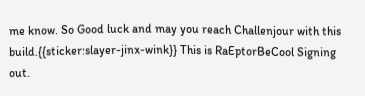me know. So Good luck and may you reach Challenjour with this build.{{sticker:slayer-jinx-wink}} This is RaEptorBeCool Signing out.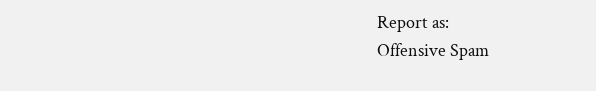Report as:
Offensive Spam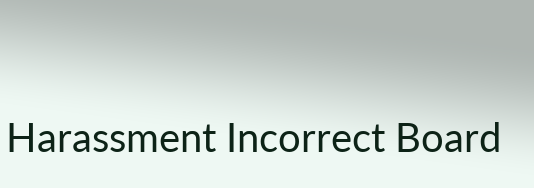Harassment Incorrect Board